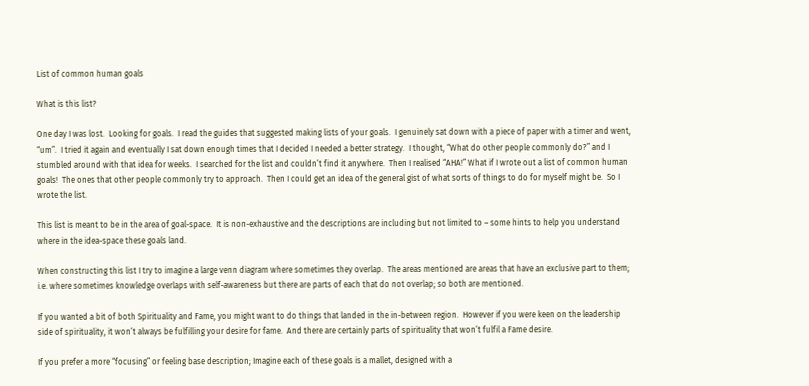List of common human goals

What is this list?

One day I was lost.  Looking for goals.  I read the guides that suggested making lists of your goals.  I genuinely sat down with a piece of paper with a timer and went, “um”.  I tried it again and eventually I sat down enough times that I decided I needed a better strategy.  I thought, “What do other people commonly do?” and I stumbled around with that idea for weeks.  I searched for the list and couldn’t find it anywhere.  Then I realised “AHA!” What if I wrote out a list of common human goals!  The ones that other people commonly try to approach.  Then I could get an idea of the general gist of what sorts of things to do for myself might be.  So I wrote the list.

This list is meant to be in the area of goal-space.  It is non-exhaustive and the descriptions are including but not limited to – some hints to help you understand where in the idea-space these goals land.

When constructing this list I try to imagine a large venn diagram where sometimes they overlap.  The areas mentioned are areas that have an exclusive part to them; i.e. where sometimes knowledge overlaps with self-awareness but there are parts of each that do not overlap; so both are mentioned.

If you wanted a bit of both Spirituality and Fame, you might want to do things that landed in the in-between region.  However if you were keen on the leadership side of spirituality, it won’t always be fulfilling your desire for fame.  And there are certainly parts of spirituality that won’t fulfil a Fame desire.

If you prefer a more “focusing” or feeling base description; Imagine each of these goals is a mallet, designed with a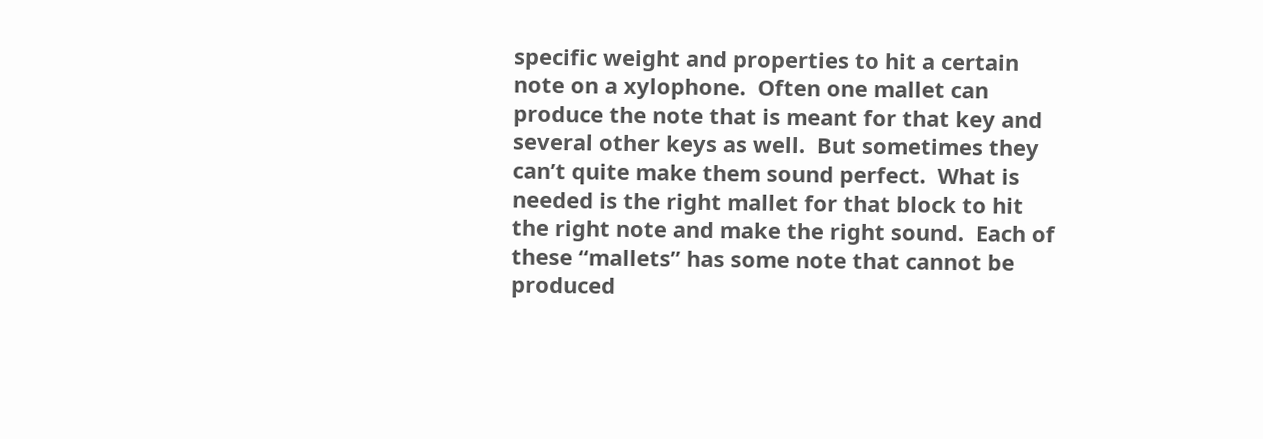specific weight and properties to hit a certain note on a xylophone.  Often one mallet can produce the note that is meant for that key and several other keys as well.  But sometimes they can’t quite make them sound perfect.  What is needed is the right mallet for that block to hit the right note and make the right sound.  Each of these “mallets” has some note that cannot be produced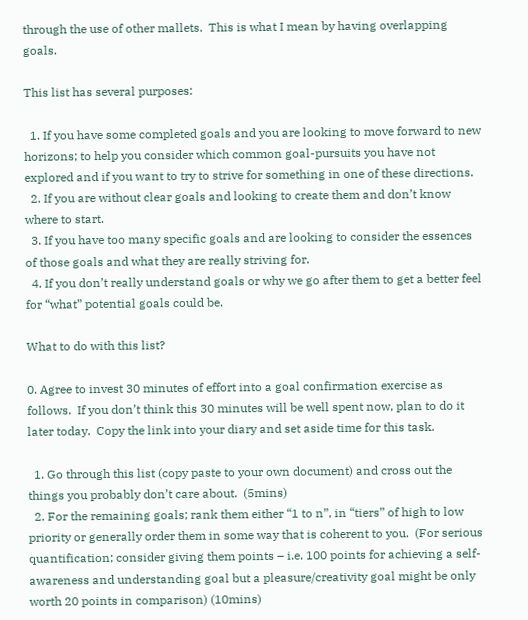through the use of other mallets.  This is what I mean by having overlapping goals.

This list has several purposes:

  1. If you have some completed goals and you are looking to move forward to new horizons; to help you consider which common goal-pursuits you have not explored and if you want to try to strive for something in one of these directions.
  2. If you are without clear goals and looking to create them and don’t know where to start.
  3. If you have too many specific goals and are looking to consider the essences of those goals and what they are really striving for.
  4. If you don’t really understand goals or why we go after them to get a better feel for “what” potential goals could be.

What to do with this list?

0. Agree to invest 30 minutes of effort into a goal confirmation exercise as follows.  If you don’t think this 30 minutes will be well spent now, plan to do it later today.  Copy the link into your diary and set aside time for this task.

  1. Go through this list (copy paste to your own document) and cross out the things you probably don’t care about.  (5mins)
  2. For the remaining goals; rank them either “1 to n”, in “tiers” of high to low priority or generally order them in some way that is coherent to you.  (For serious quantification; consider giving them points – i.e. 100 points for achieving a self-awareness and understanding goal but a pleasure/creativity goal might be only worth 20 points in comparison) (10mins)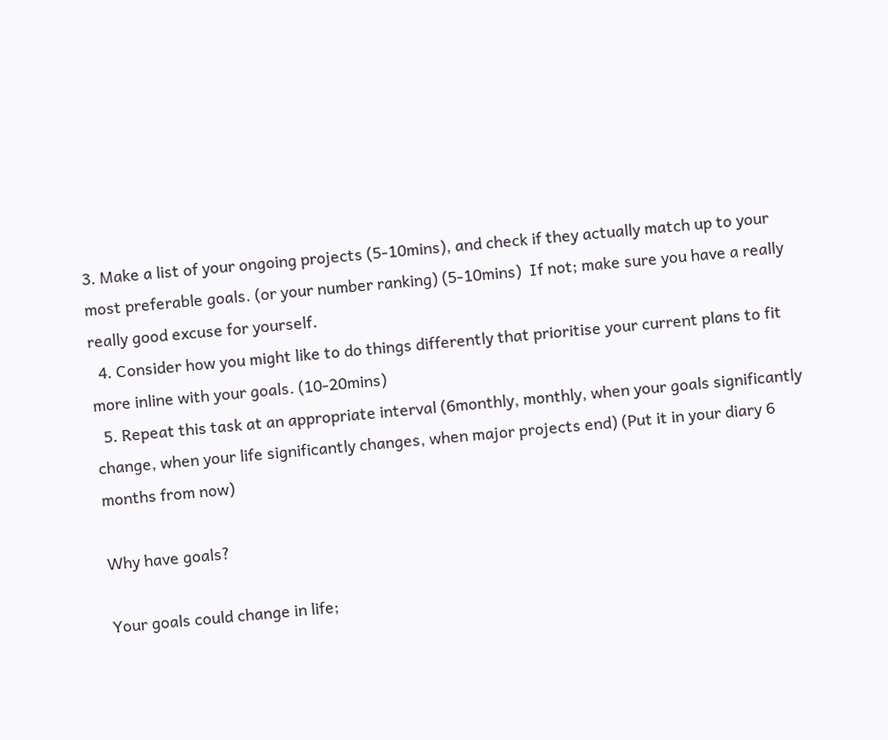3. Make a list of your ongoing projects (5-10mins), and check if they actually match up to your most preferable goals. (or your number ranking) (5-10mins)  If not; make sure you have a really really good excuse for yourself.
  4. Consider how you might like to do things differently that prioritise your current plans to fit more inline with your goals. (10-20mins)
  5. Repeat this task at an appropriate interval (6monthly, monthly, when your goals significantly change, when your life significantly changes, when major projects end) (Put it in your diary 6 months from now)

Why have goals?

Your goals could change in life;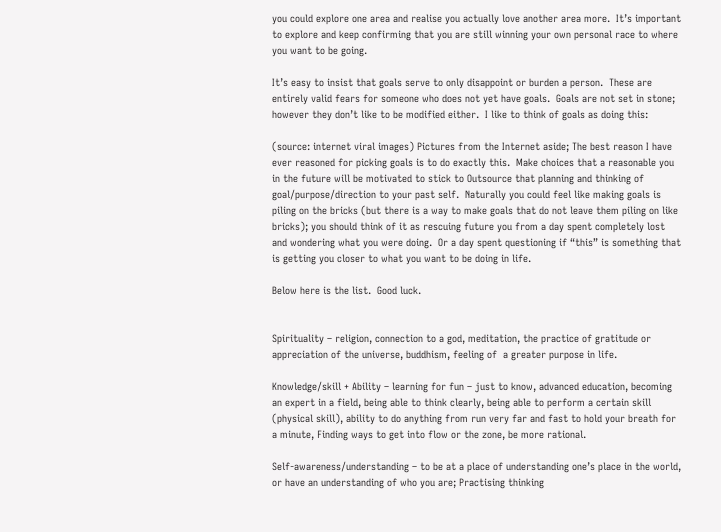you could explore one area and realise you actually love another area more.  It’s important to explore and keep confirming that you are still winning your own personal race to where you want to be going.

It’s easy to insist that goals serve to only disappoint or burden a person.  These are entirely valid fears for someone who does not yet have goals.  Goals are not set in stone; however they don’t like to be modified either.  I like to think of goals as doing this:

(source: internet viral images) Pictures from the Internet aside; The best reason I have ever reasoned for picking goals is to do exactly this.  Make choices that a reasonable you in the future will be motivated to stick to Outsource that planning and thinking of goal/purpose/direction to your past self.  Naturally you could feel like making goals is piling on the bricks (but there is a way to make goals that do not leave them piling on like bricks); you should think of it as rescuing future you from a day spent completely lost and wondering what you were doing.  Or a day spent questioning if “this” is something that is getting you closer to what you want to be doing in life.

Below here is the list.  Good luck.


Spirituality – religion, connection to a god, meditation, the practice of gratitude or appreciation of the universe, buddhism, feeling of  a greater purpose in life.

Knowledge/skill + Ability – learning for fun – just to know, advanced education, becoming an expert in a field, being able to think clearly, being able to perform a certain skill (physical skill), ability to do anything from run very far and fast to hold your breath for a minute, Finding ways to get into flow or the zone, be more rational.

Self-awareness/understanding – to be at a place of understanding one’s place in the world, or have an understanding of who you are; Practising thinking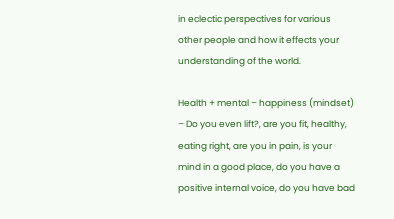in eclectic perspectives for various other people and how it effects your understanding of the world.

Health + mental – happiness (mindset) – Do you even lift?, are you fit, healthy, eating right, are you in pain, is your mind in a good place, do you have a positive internal voice, do you have bad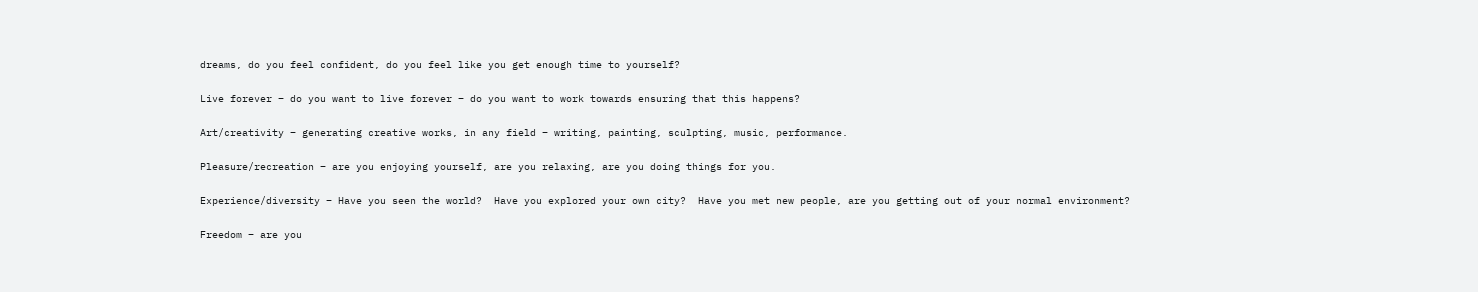dreams, do you feel confident, do you feel like you get enough time to yourself?

Live forever – do you want to live forever – do you want to work towards ensuring that this happens?

Art/creativity – generating creative works, in any field – writing, painting, sculpting, music, performance.

Pleasure/recreation – are you enjoying yourself, are you relaxing, are you doing things for you.

Experience/diversity – Have you seen the world?  Have you explored your own city?  Have you met new people, are you getting out of your normal environment?

Freedom – are you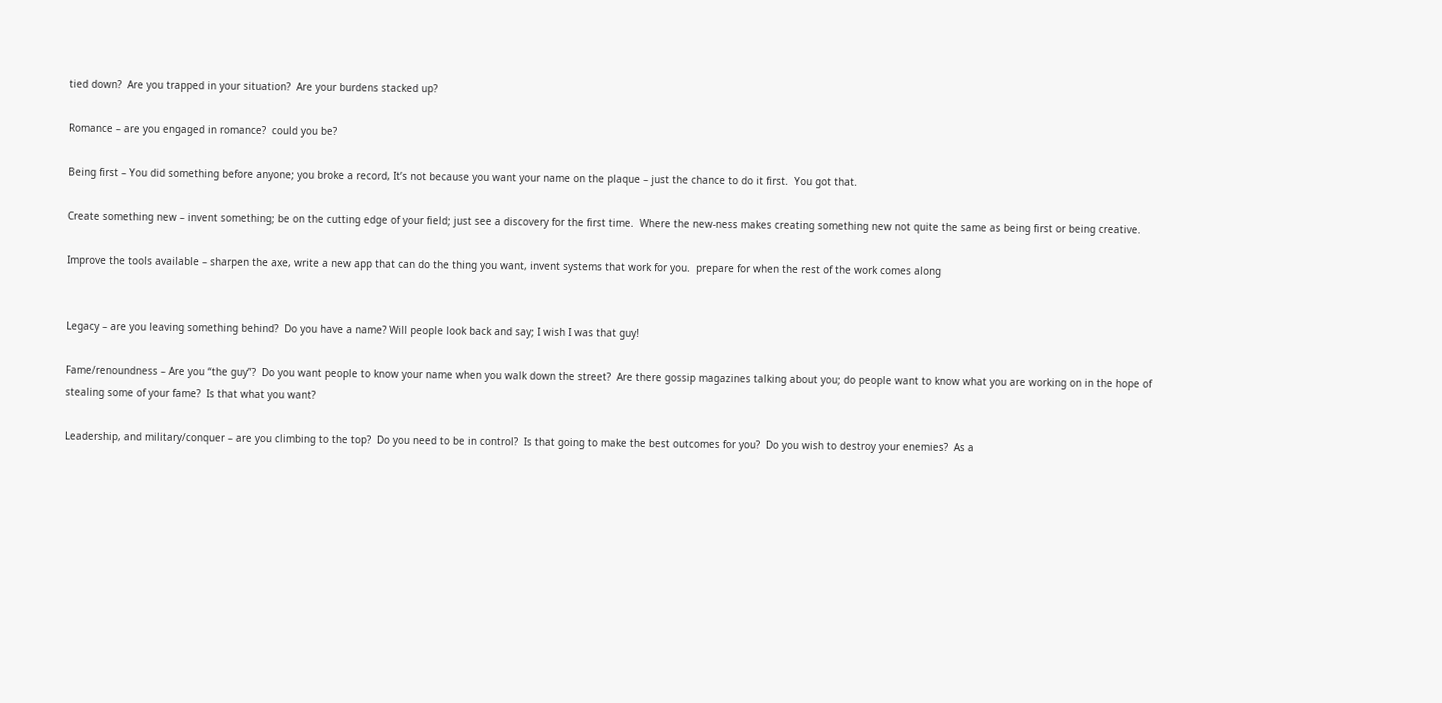tied down?  Are you trapped in your situation?  Are your burdens stacked up?

Romance – are you engaged in romance?  could you be?

Being first – You did something before anyone; you broke a record, It’s not because you want your name on the plaque – just the chance to do it first.  You got that.

Create something new – invent something; be on the cutting edge of your field; just see a discovery for the first time.  Where the new-ness makes creating something new not quite the same as being first or being creative.

Improve the tools available – sharpen the axe, write a new app that can do the thing you want, invent systems that work for you.  prepare for when the rest of the work comes along


Legacy – are you leaving something behind?  Do you have a name? Will people look back and say; I wish I was that guy!

Fame/renoundness – Are you “the guy”?  Do you want people to know your name when you walk down the street?  Are there gossip magazines talking about you; do people want to know what you are working on in the hope of stealing some of your fame?  Is that what you want?

Leadership, and military/conquer – are you climbing to the top?  Do you need to be in control?  Is that going to make the best outcomes for you?  Do you wish to destroy your enemies?  As a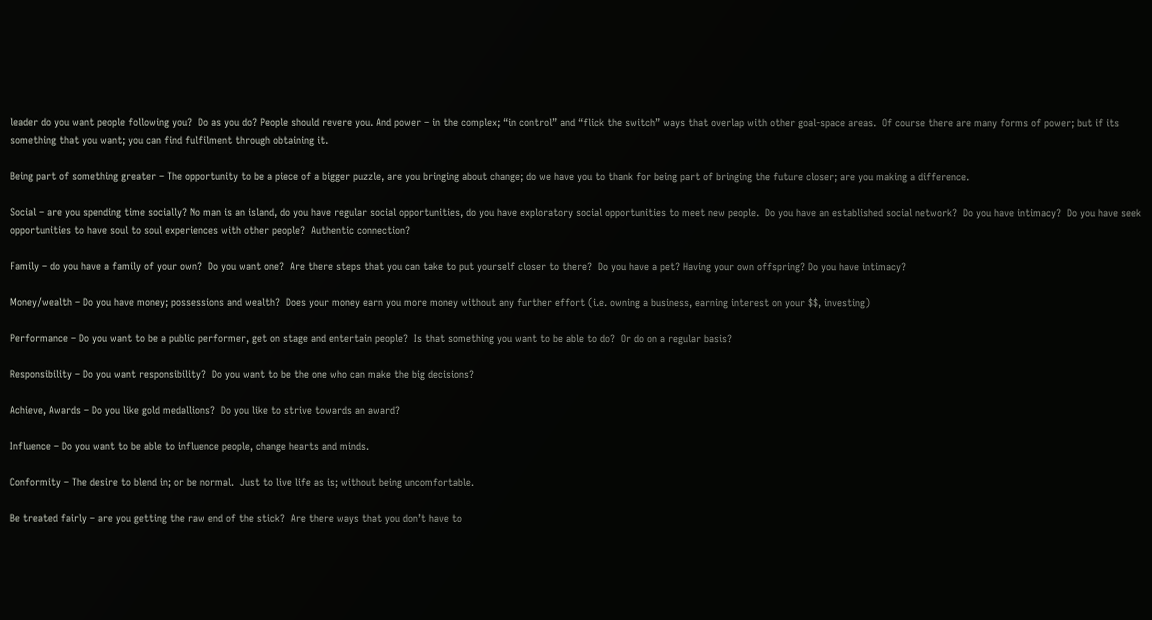leader do you want people following you?  Do as you do? People should revere you. And power – in the complex; “in control” and “flick the switch” ways that overlap with other goal-space areas.  Of course there are many forms of power; but if its something that you want; you can find fulfilment through obtaining it.

Being part of something greater – The opportunity to be a piece of a bigger puzzle, are you bringing about change; do we have you to thank for being part of bringing the future closer; are you making a difference.

Social – are you spending time socially? No man is an island, do you have regular social opportunities, do you have exploratory social opportunities to meet new people.  Do you have an established social network?  Do you have intimacy?  Do you have seek opportunities to have soul to soul experiences with other people?  Authentic connection?

Family – do you have a family of your own?  Do you want one?  Are there steps that you can take to put yourself closer to there?  Do you have a pet? Having your own offspring? Do you have intimacy?

Money/wealth – Do you have money; possessions and wealth?  Does your money earn you more money without any further effort (i.e. owning a business, earning interest on your $$, investing)

Performance – Do you want to be a public performer, get on stage and entertain people?  Is that something you want to be able to do?  Or do on a regular basis?

Responsibility – Do you want responsibility?  Do you want to be the one who can make the big decisions?

Achieve, Awards – Do you like gold medallions?  Do you like to strive towards an award?

Influence – Do you want to be able to influence people, change hearts and minds.

Conformity – The desire to blend in; or be normal.  Just to live life as is; without being uncomfortable.

Be treated fairly – are you getting the raw end of the stick?  Are there ways that you don’t have to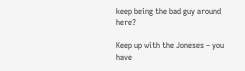keep being the bad guy around here?

Keep up with the Joneses – you have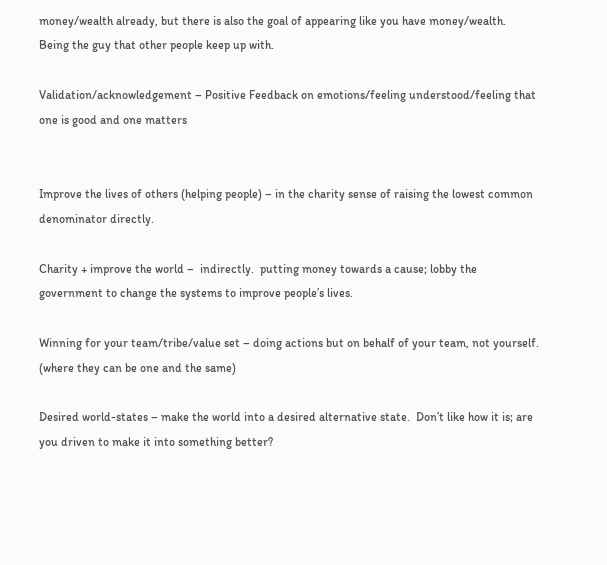money/wealth already, but there is also the goal of appearing like you have money/wealth.  Being the guy that other people keep up with.

Validation/acknowledgement – Positive Feedback on emotions/feeling understood/feeling that one is good and one matters


Improve the lives of others (helping people) – in the charity sense of raising the lowest common denominator directly.

Charity + improve the world –  indirectly.  putting money towards a cause; lobby the government to change the systems to improve people’s lives.

Winning for your team/tribe/value set – doing actions but on behalf of your team, not yourself. (where they can be one and the same)

Desired world-states – make the world into a desired alternative state.  Don’t like how it is; are you driven to make it into something better?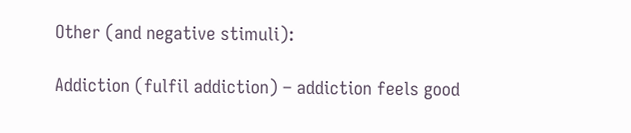Other (and negative stimuli):

Addiction (fulfil addiction) – addiction feels good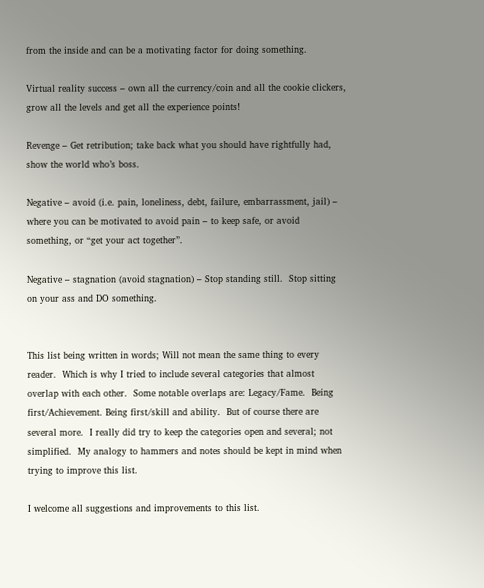from the inside and can be a motivating factor for doing something.

Virtual reality success – own all the currency/coin and all the cookie clickers, grow all the levels and get all the experience points!

Revenge – Get retribution; take back what you should have rightfully had, show the world who’s boss.

Negative – avoid (i.e. pain, loneliness, debt, failure, embarrassment, jail) – where you can be motivated to avoid pain – to keep safe, or avoid something, or “get your act together”.

Negative – stagnation (avoid stagnation) – Stop standing still.  Stop sitting on your ass and DO something.


This list being written in words; Will not mean the same thing to every reader.  Which is why I tried to include several categories that almost overlap with each other.  Some notable overlaps are: Legacy/Fame.  Being first/Achievement. Being first/skill and ability.  But of course there are several more.  I really did try to keep the categories open and several; not simplified.  My analogy to hammers and notes should be kept in mind when trying to improve this list.

I welcome all suggestions and improvements to this list.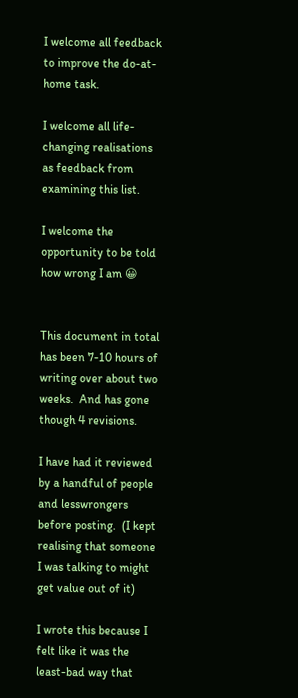I welcome all feedback to improve the do-at-home task.

I welcome all life-changing realisations as feedback from examining this list.

I welcome the opportunity to be told how wrong I am 😀


This document in total has been 7-10 hours of writing over about two weeks.  And has gone though 4 revisions.

I have had it reviewed by a handful of people and lesswrongers before posting.  (I kept realising that someone I was talking to might get value out of it)

I wrote this because I felt like it was the least-bad way that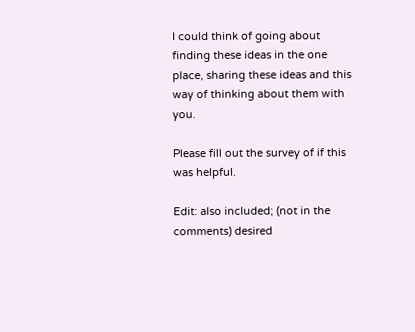I could think of going about finding these ideas in the one place, sharing these ideas and this way of thinking about them with you.

Please fill out the survey of if this was helpful.

Edit: also included; (not in the comments) desired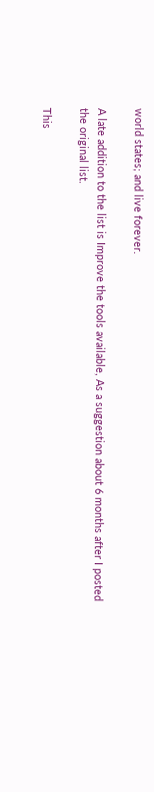world states; and live forever.

A late addition to the list is Improve the tools available, As a suggestion about 6 months after I posted the original list.

This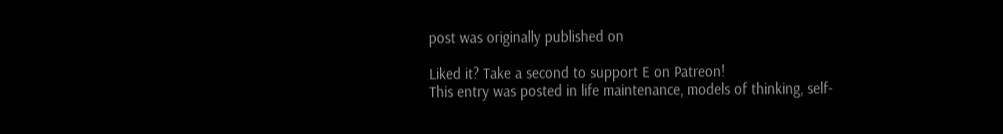post was originally published on

Liked it? Take a second to support E on Patreon!
This entry was posted in life maintenance, models of thinking, self-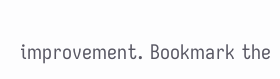improvement. Bookmark the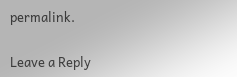permalink.

Leave a Reply